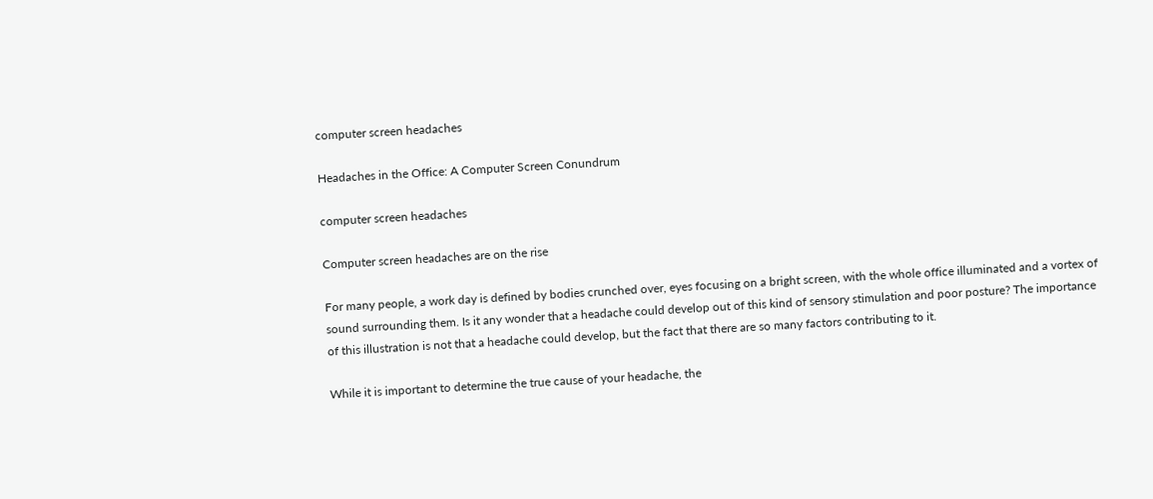computer screen headaches

Headaches in the Office: A Computer Screen Conundrum

computer screen headaches

Computer screen headaches are on the rise

For many people, a work day is defined by bodies crunched over, eyes focusing on a bright screen, with the whole office illuminated and a vortex of sound surrounding them. Is it any wonder that a headache could develop out of this kind of sensory stimulation and poor posture? The importance of this illustration is not that a headache could develop, but the fact that there are so many factors contributing to it.

While it is important to determine the true cause of your headache, the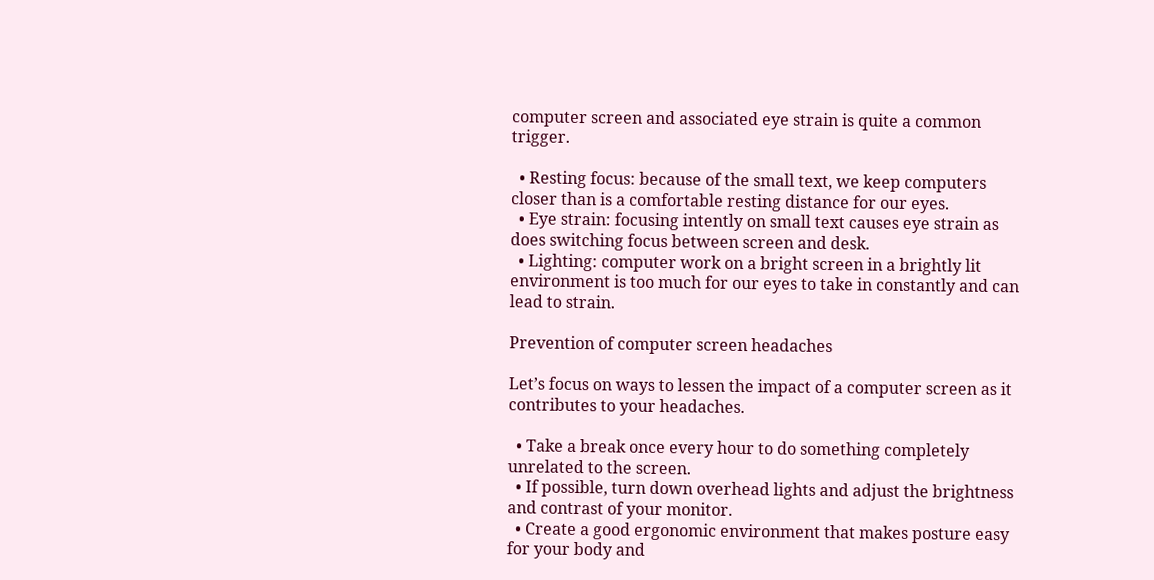computer screen and associated eye strain is quite a common trigger.

  • Resting focus: because of the small text, we keep computers closer than is a comfortable resting distance for our eyes.
  • Eye strain: focusing intently on small text causes eye strain as does switching focus between screen and desk.
  • Lighting: computer work on a bright screen in a brightly lit environment is too much for our eyes to take in constantly and can lead to strain.

Prevention of computer screen headaches

Let’s focus on ways to lessen the impact of a computer screen as it contributes to your headaches.

  • Take a break once every hour to do something completely unrelated to the screen.
  • If possible, turn down overhead lights and adjust the brightness and contrast of your monitor.
  • Create a good ergonomic environment that makes posture easy for your body and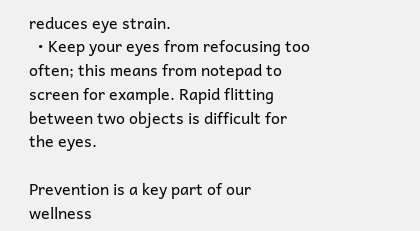reduces eye strain.
  • Keep your eyes from refocusing too often; this means from notepad to screen for example. Rapid flitting between two objects is difficult for the eyes.

Prevention is a key part of our wellness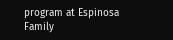program at Espinosa Family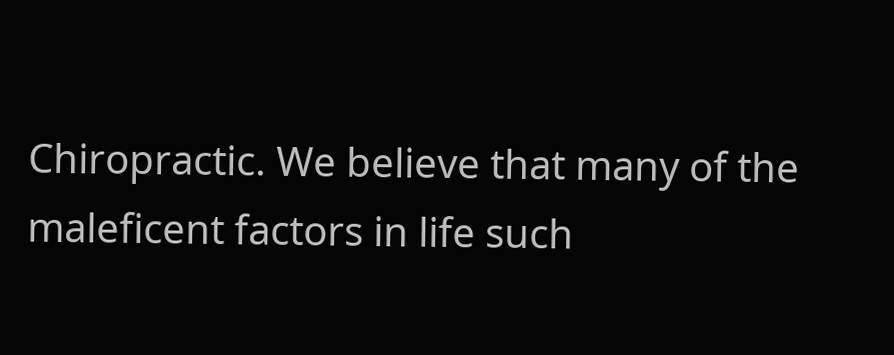Chiropractic. We believe that many of the maleficent factors in life such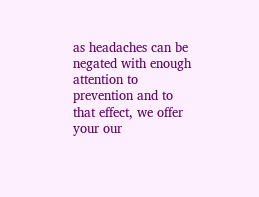as headaches can be negated with enough attention to prevention and to that effect, we offer your our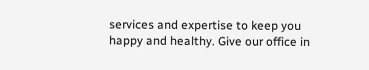services and expertise to keep you happy and healthy. Give our office in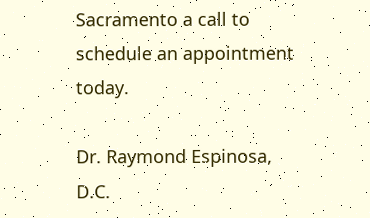Sacramento a call to schedule an appointment today.

Dr. Raymond Espinosa, D.C.